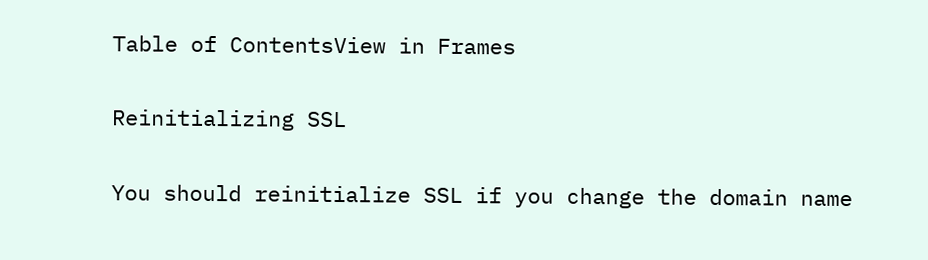Table of ContentsView in Frames

Reinitializing SSL

You should reinitialize SSL if you change the domain name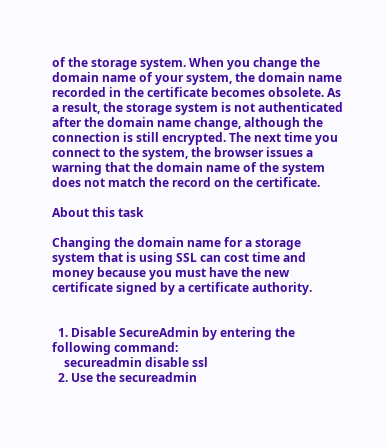of the storage system. When you change the domain name of your system, the domain name recorded in the certificate becomes obsolete. As a result, the storage system is not authenticated after the domain name change, although the connection is still encrypted. The next time you connect to the system, the browser issues a warning that the domain name of the system does not match the record on the certificate.

About this task

Changing the domain name for a storage system that is using SSL can cost time and money because you must have the new certificate signed by a certificate authority.


  1. Disable SecureAdmin by entering the following command:
    secureadmin disable ssl
  2. Use the secureadmin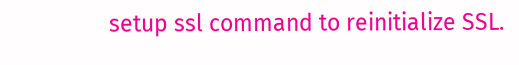setup ssl command to reinitialize SSL.